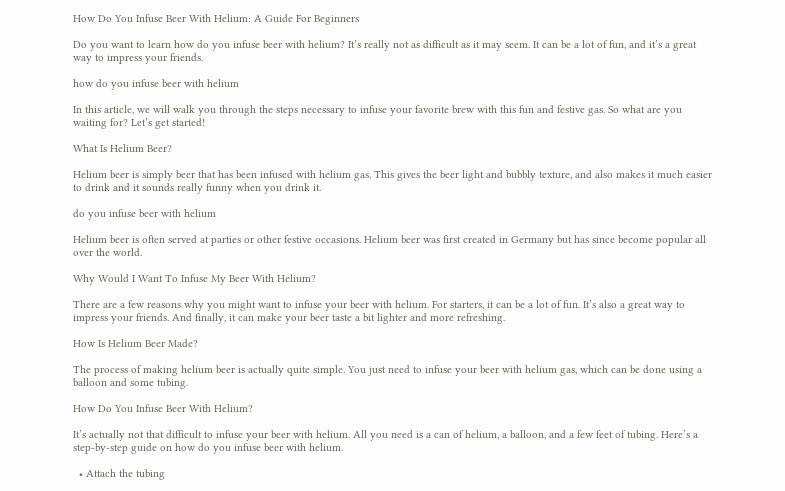How Do You Infuse Beer With Helium: A Guide For Beginners

Do you want to learn how do you infuse beer with helium? It’s really not as difficult as it may seem. It can be a lot of fun, and it’s a great way to impress your friends.

how do you infuse beer with helium

In this article, we will walk you through the steps necessary to infuse your favorite brew with this fun and festive gas. So what are you waiting for? Let’s get started!

What Is Helium Beer?

Helium beer is simply beer that has been infused with helium gas. This gives the beer light and bubbly texture, and also makes it much easier to drink and it sounds really funny when you drink it.

do you infuse beer with helium

Helium beer is often served at parties or other festive occasions. Helium beer was first created in Germany but has since become popular all over the world.

Why Would I Want To Infuse My Beer With Helium?

There are a few reasons why you might want to infuse your beer with helium. For starters, it can be a lot of fun. It’s also a great way to impress your friends. And finally, it can make your beer taste a bit lighter and more refreshing.

How Is Helium Beer Made?

The process of making helium beer is actually quite simple. You just need to infuse your beer with helium gas, which can be done using a balloon and some tubing.

How Do You Infuse Beer With Helium?

It’s actually not that difficult to infuse your beer with helium. All you need is a can of helium, a balloon, and a few feet of tubing. Here’s a step-by-step guide on how do you infuse beer with helium.

  • Attach the tubing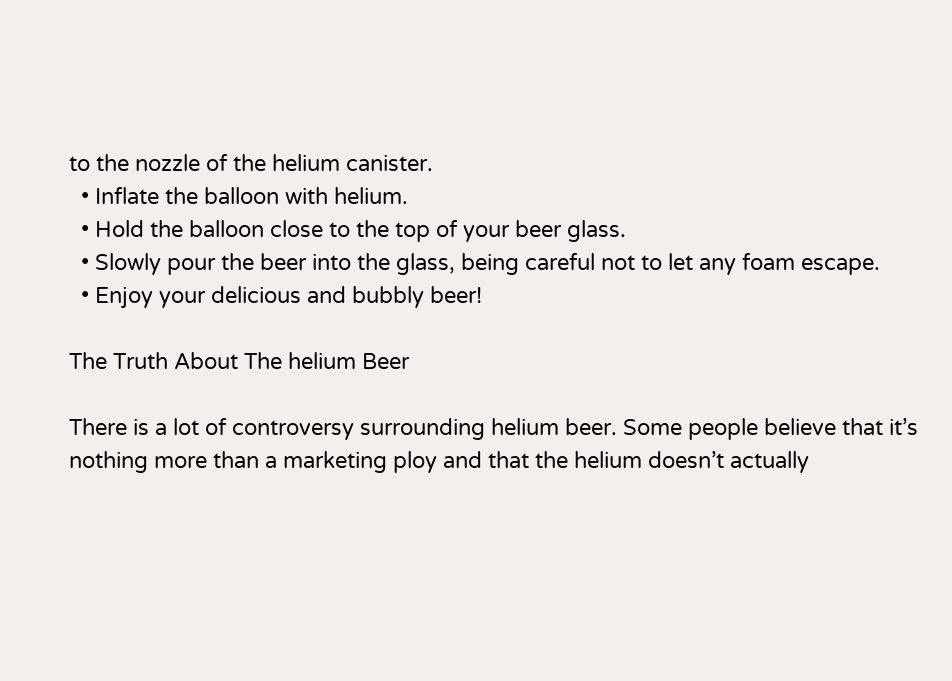to the nozzle of the helium canister.
  • Inflate the balloon with helium.
  • Hold the balloon close to the top of your beer glass.
  • Slowly pour the beer into the glass, being careful not to let any foam escape.
  • Enjoy your delicious and bubbly beer!

The Truth About The helium Beer

There is a lot of controversy surrounding helium beer. Some people believe that it’s nothing more than a marketing ploy and that the helium doesn’t actually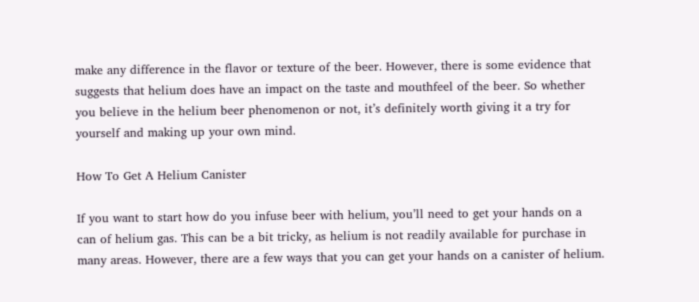make any difference in the flavor or texture of the beer. However, there is some evidence that suggests that helium does have an impact on the taste and mouthfeel of the beer. So whether you believe in the helium beer phenomenon or not, it’s definitely worth giving it a try for yourself and making up your own mind.

How To Get A Helium Canister

If you want to start how do you infuse beer with helium, you’ll need to get your hands on a can of helium gas. This can be a bit tricky, as helium is not readily available for purchase in many areas. However, there are a few ways that you can get your hands on a canister of helium.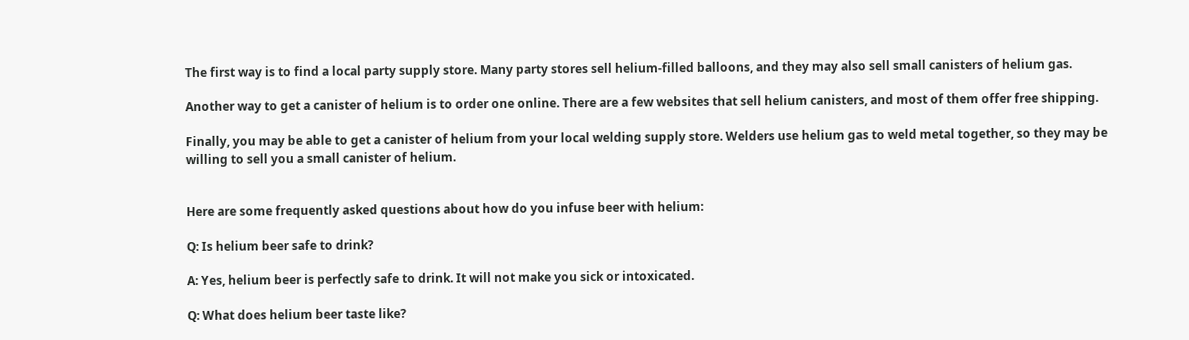The first way is to find a local party supply store. Many party stores sell helium-filled balloons, and they may also sell small canisters of helium gas.

Another way to get a canister of helium is to order one online. There are a few websites that sell helium canisters, and most of them offer free shipping.

Finally, you may be able to get a canister of helium from your local welding supply store. Welders use helium gas to weld metal together, so they may be willing to sell you a small canister of helium.


Here are some frequently asked questions about how do you infuse beer with helium:

Q: Is helium beer safe to drink?

A: Yes, helium beer is perfectly safe to drink. It will not make you sick or intoxicated.

Q: What does helium beer taste like?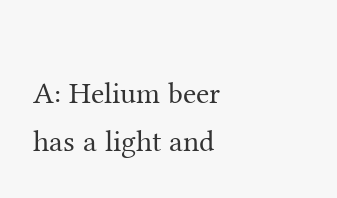A: Helium beer has a light and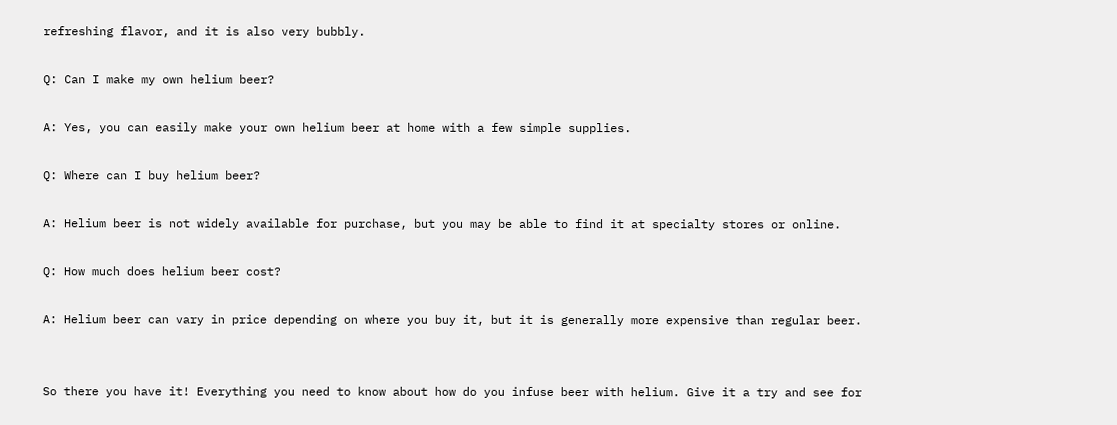refreshing flavor, and it is also very bubbly.

Q: Can I make my own helium beer?

A: Yes, you can easily make your own helium beer at home with a few simple supplies.

Q: Where can I buy helium beer?

A: Helium beer is not widely available for purchase, but you may be able to find it at specialty stores or online.

Q: How much does helium beer cost?

A: Helium beer can vary in price depending on where you buy it, but it is generally more expensive than regular beer.


So there you have it! Everything you need to know about how do you infuse beer with helium. Give it a try and see for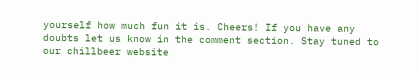yourself how much fun it is. Cheers! If you have any doubts let us know in the comment section. Stay tuned to our chillbeer website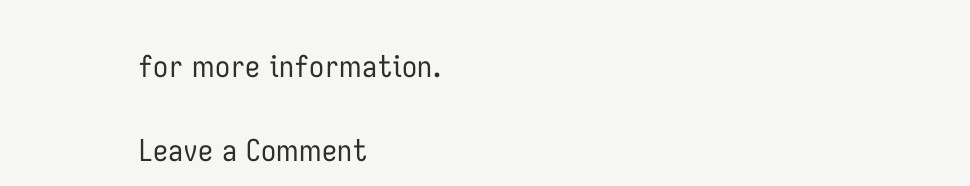for more information.

Leave a Comment